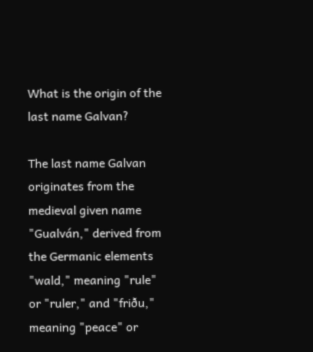What is the origin of the last name Galvan?

The last name Galvan originates from the medieval given name "Gualván," derived from the Germanic elements "wald," meaning "rule" or "ruler," and "friðu," meaning "peace" or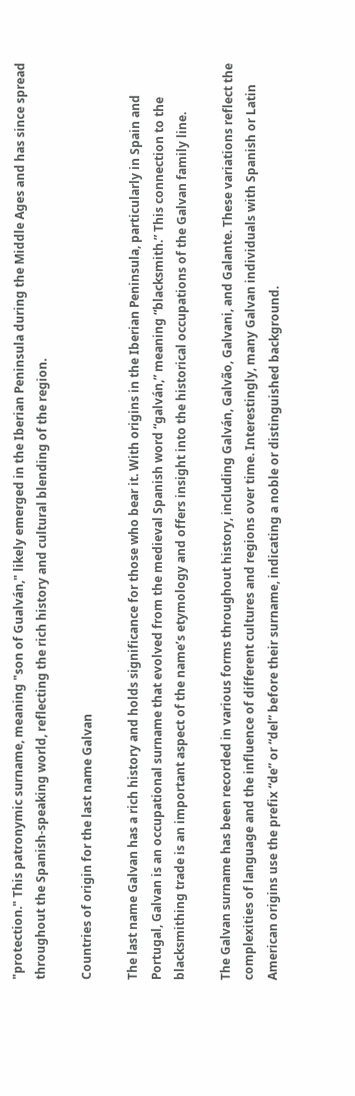"protection." This patronymic surname, meaning "son of Gualván," likely emerged in the Iberian Peninsula during the Middle Ages and has since spread throughout the Spanish-speaking world, reflecting the rich history and cultural blending of the region.

Countries of origin for the last name Galvan

The last name Galvan has a rich history and holds significance for those who bear it. With origins in the Iberian Peninsula, particularly in Spain and Portugal, Galvan is an occupational surname that evolved from the medieval Spanish word “galván,” meaning “blacksmith.” This connection to the blacksmithing trade is an important aspect of the name’s etymology and offers insight into the historical occupations of the Galvan family line.

The Galvan surname has been recorded in various forms throughout history, including Galván, Galvão, Galvani, and Galante. These variations reflect the complexities of language and the influence of different cultures and regions over time. Interestingly, many Galvan individuals with Spanish or Latin American origins use the prefix “de” or “del” before their surname, indicating a noble or distinguished background.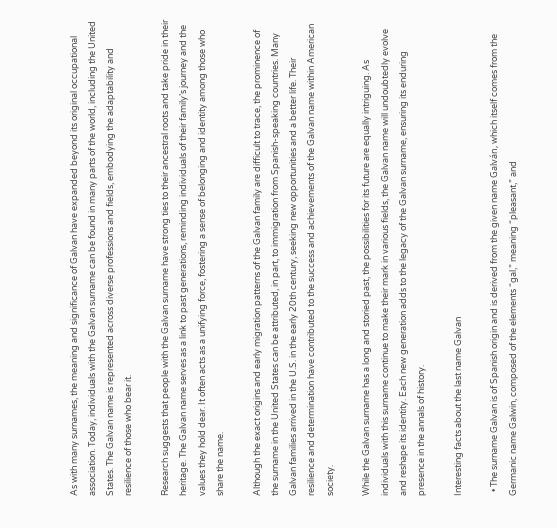As with many surnames, the meaning and significance of Galvan have expanded beyond its original occupational association. Today, individuals with the Galvan surname can be found in many parts of the world, including the United States. The Galvan name is represented across diverse professions and fields, embodying the adaptability and resilience of those who bear it.

Research suggests that people with the Galvan surname have strong ties to their ancestral roots and take pride in their heritage. The Galvan name serves as a link to past generations, reminding individuals of their family’s journey and the values they hold dear. It often acts as a unifying force, fostering a sense of belonging and identity among those who share the name.

Although the exact origins and early migration patterns of the Galvan family are difficult to trace, the prominence of the surname in the United States can be attributed, in part, to immigration from Spanish-speaking countries. Many Galvan families arrived in the U.S. in the early 20th century, seeking new opportunities and a better life. Their resilience and determination have contributed to the success and achievements of the Galvan name within American society.

While the Galvan surname has a long and storied past, the possibilities for its future are equally intriguing. As individuals with this surname continue to make their mark in various fields, the Galvan name will undoubtedly evolve and reshape its identity. Each new generation adds to the legacy of the Galvan surname, ensuring its enduring presence in the annals of history.

Interesting facts about the last name Galvan

  • The surname Galvan is of Spanish origin and is derived from the given name Galván, which itself comes from the Germanic name Galwin, composed of the elements “gal,” meaning “pleasant,” and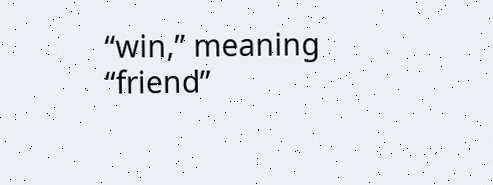“win,” meaning “friend”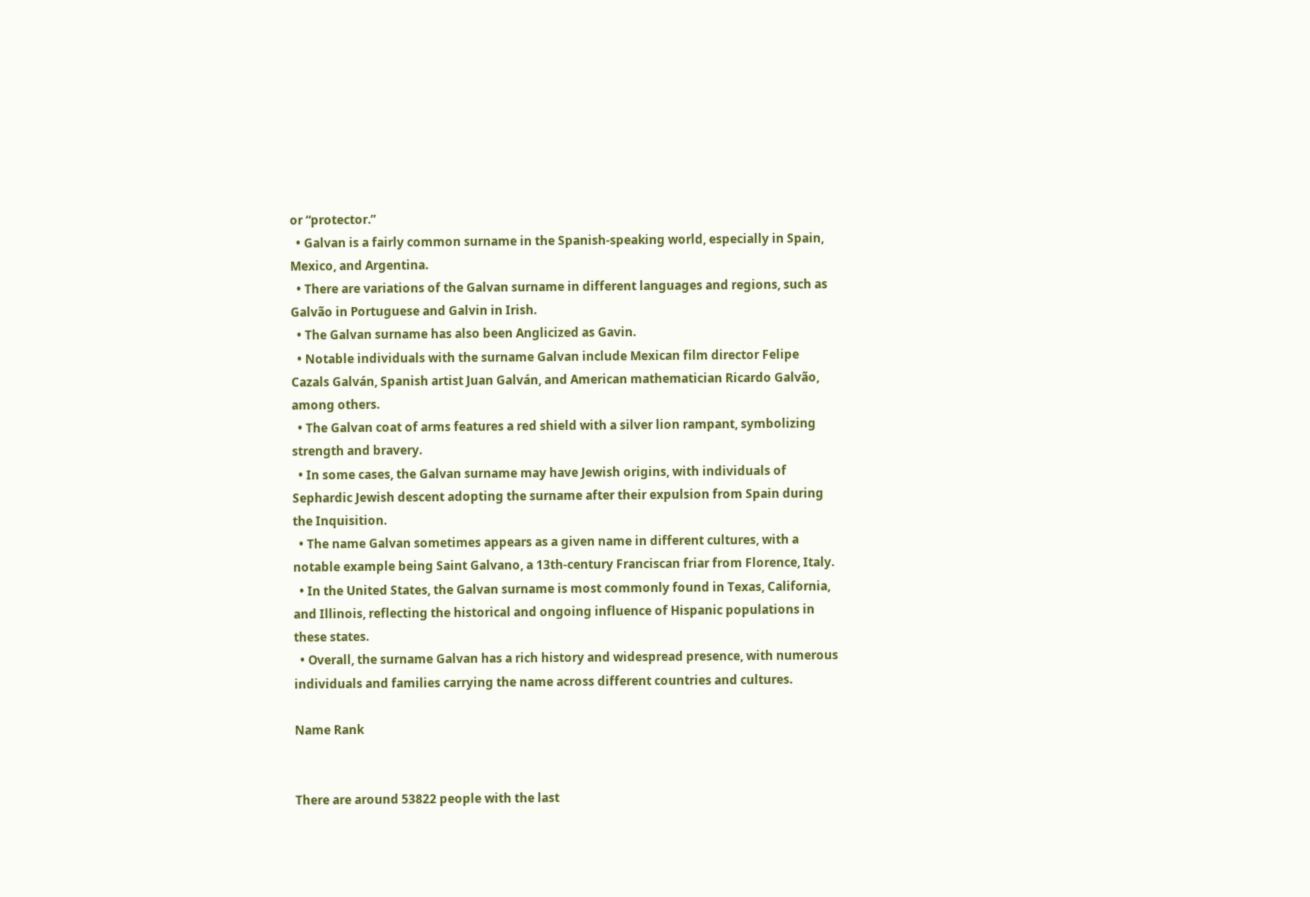or “protector.”
  • Galvan is a fairly common surname in the Spanish-speaking world, especially in Spain, Mexico, and Argentina.
  • There are variations of the Galvan surname in different languages and regions, such as Galvão in Portuguese and Galvin in Irish.
  • The Galvan surname has also been Anglicized as Gavin.
  • Notable individuals with the surname Galvan include Mexican film director Felipe Cazals Galván, Spanish artist Juan Galván, and American mathematician Ricardo Galvão, among others.
  • The Galvan coat of arms features a red shield with a silver lion rampant, symbolizing strength and bravery.
  • In some cases, the Galvan surname may have Jewish origins, with individuals of Sephardic Jewish descent adopting the surname after their expulsion from Spain during the Inquisition.
  • The name Galvan sometimes appears as a given name in different cultures, with a notable example being Saint Galvano, a 13th-century Franciscan friar from Florence, Italy.
  • In the United States, the Galvan surname is most commonly found in Texas, California, and Illinois, reflecting the historical and ongoing influence of Hispanic populations in these states.
  • Overall, the surname Galvan has a rich history and widespread presence, with numerous individuals and families carrying the name across different countries and cultures.

Name Rank


There are around 53822 people with the last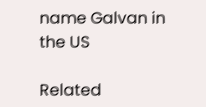name Galvan in the US

Related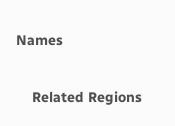Names

    Related Regions